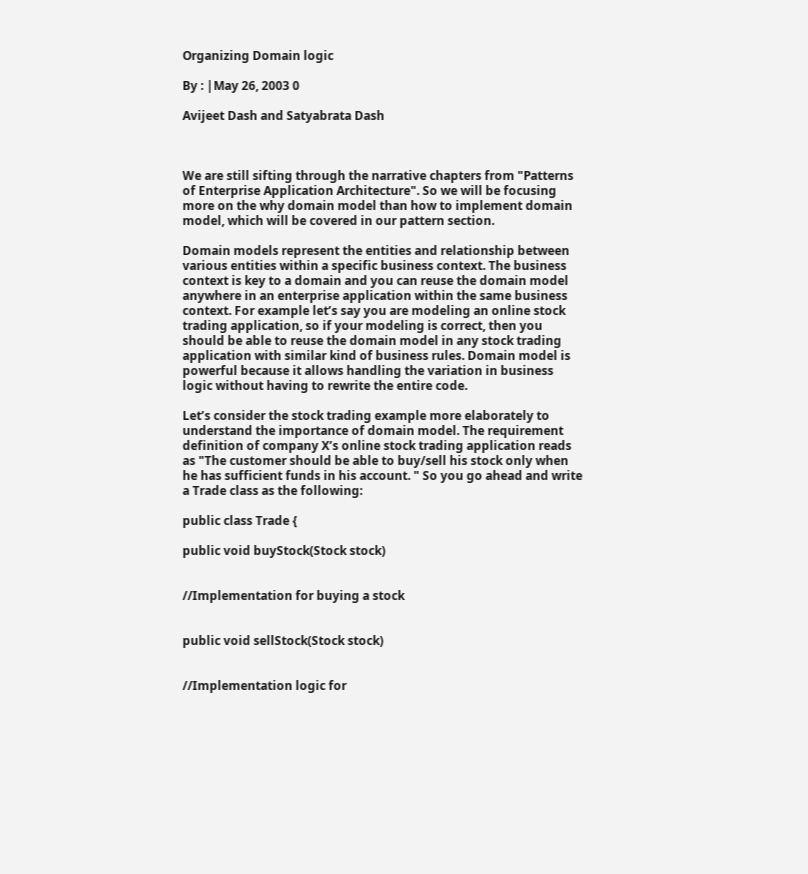Organizing Domain logic

By : |May 26, 2003 0

Avijeet Dash and Satyabrata Dash



We are still sifting through the narrative chapters from "Patterns of Enterprise Application Architecture". So we will be focusing more on the why domain model than how to implement domain model, which will be covered in our pattern section.

Domain models represent the entities and relationship between various entities within a specific business context. The business context is key to a domain and you can reuse the domain model anywhere in an enterprise application within the same business context. For example let’s say you are modeling an online stock trading application, so if your modeling is correct, then you should be able to reuse the domain model in any stock trading application with similar kind of business rules. Domain model is powerful because it allows handling the variation in business logic without having to rewrite the entire code.

Let’s consider the stock trading example more elaborately to understand the importance of domain model. The requirement definition of company X’s online stock trading application reads as "The customer should be able to buy/sell his stock only when he has sufficient funds in his account. " So you go ahead and write a Trade class as the following:

public class Trade {

public void buyStock(Stock stock)


//Implementation for buying a stock


public void sellStock(Stock stock)


//Implementation logic for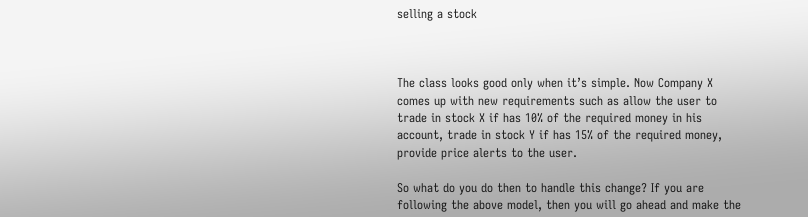selling a stock



The class looks good only when it’s simple. Now Company X comes up with new requirements such as allow the user to trade in stock X if has 10% of the required money in his account, trade in stock Y if has 15% of the required money, provide price alerts to the user.

So what do you do then to handle this change? If you are following the above model, then you will go ahead and make the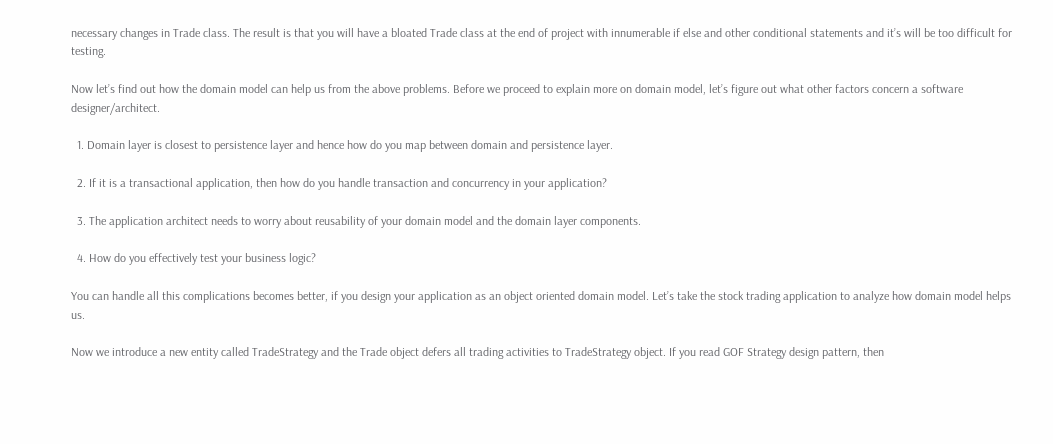necessary changes in Trade class. The result is that you will have a bloated Trade class at the end of project with innumerable if else and other conditional statements and it’s will be too difficult for testing.

Now let’s find out how the domain model can help us from the above problems. Before we proceed to explain more on domain model, let’s figure out what other factors concern a software designer/architect.

  1. Domain layer is closest to persistence layer and hence how do you map between domain and persistence layer.

  2. If it is a transactional application, then how do you handle transaction and concurrency in your application?

  3. The application architect needs to worry about reusability of your domain model and the domain layer components.

  4. How do you effectively test your business logic?

You can handle all this complications becomes better, if you design your application as an object oriented domain model. Let’s take the stock trading application to analyze how domain model helps us.

Now we introduce a new entity called TradeStrategy and the Trade object defers all trading activities to TradeStrategy object. If you read GOF Strategy design pattern, then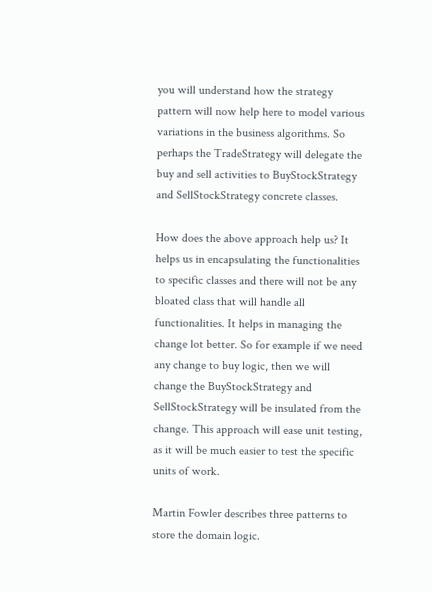you will understand how the strategy pattern will now help here to model various variations in the business algorithms. So perhaps the TradeStrategy will delegate the buy and sell activities to BuyStockStrategy and SellStockStrategy concrete classes.

How does the above approach help us? It helps us in encapsulating the functionalities to specific classes and there will not be any bloated class that will handle all functionalities. It helps in managing the change lot better. So for example if we need any change to buy logic, then we will change the BuyStockStrategy and SellStockStrategy will be insulated from the change. This approach will ease unit testing, as it will be much easier to test the specific units of work.

Martin Fowler describes three patterns to store the domain logic.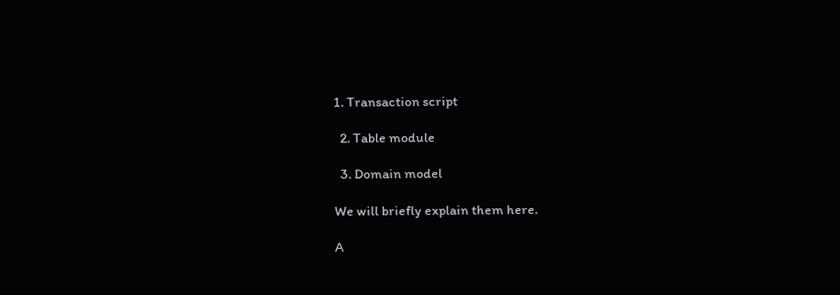1. Transaction script

  2. Table module

  3. Domain model

We will briefly explain them here.

A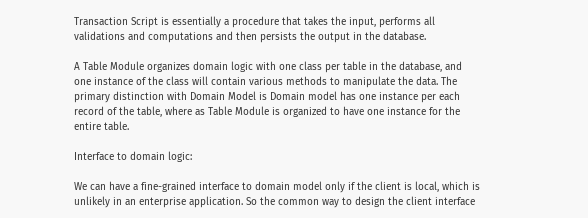Transaction Script is essentially a procedure that takes the input, performs all validations and computations and then persists the output in the database.

A Table Module organizes domain logic with one class per table in the database, and one instance of the class will contain various methods to manipulate the data. The primary distinction with Domain Model is Domain model has one instance per each record of the table, where as Table Module is organized to have one instance for the entire table.

Interface to domain logic:

We can have a fine-grained interface to domain model only if the client is local, which is unlikely in an enterprise application. So the common way to design the client interface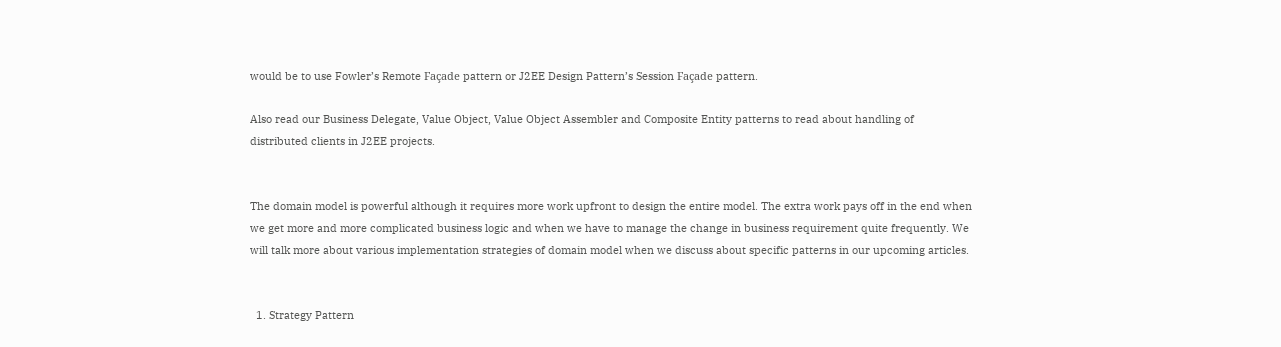would be to use Fowler’s Remote Façade pattern or J2EE Design Pattern’s Session Façade pattern.

Also read our Business Delegate, Value Object, Value Object Assembler and Composite Entity patterns to read about handling of distributed clients in J2EE projects.


The domain model is powerful although it requires more work upfront to design the entire model. The extra work pays off in the end when we get more and more complicated business logic and when we have to manage the change in business requirement quite frequently. We will talk more about various implementation strategies of domain model when we discuss about specific patterns in our upcoming articles.


  1. Strategy Pattern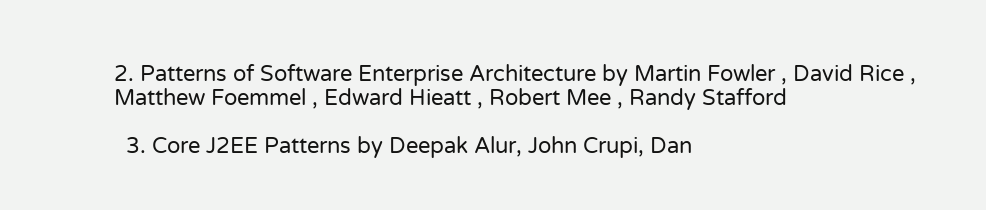2. Patterns of Software Enterprise Architecture by Martin Fowler , David Rice , Matthew Foemmel , Edward Hieatt , Robert Mee , Randy Stafford

  3. Core J2EE Patterns by Deepak Alur, John Crupi, Dan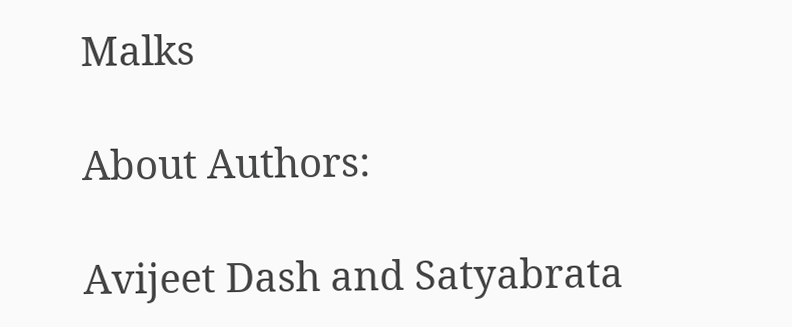Malks

About Authors:

Avijeet Dash and Satyabrata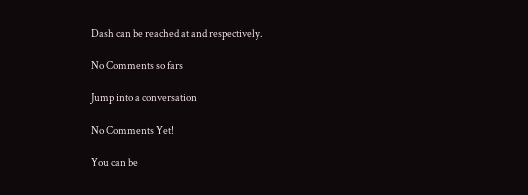Dash can be reached at and respectively.

No Comments so fars

Jump into a conversation

No Comments Yet!

You can be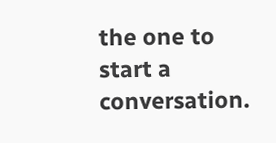the one to start a conversation.